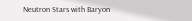Neutron Stars with Baryon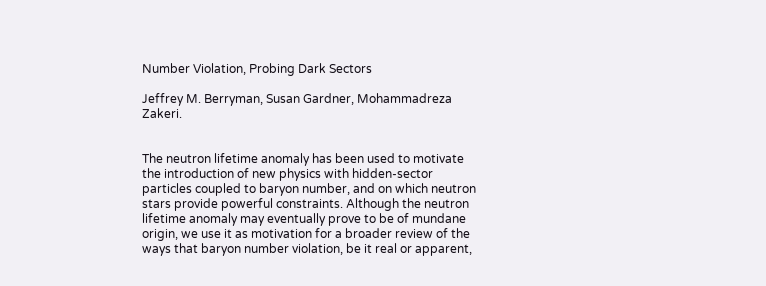Number Violation, Probing Dark Sectors

Jeffrey M. Berryman, Susan Gardner, Mohammadreza Zakeri.


The neutron lifetime anomaly has been used to motivate the introduction of new physics with hidden-sector particles coupled to baryon number, and on which neutron stars provide powerful constraints. Although the neutron lifetime anomaly may eventually prove to be of mundane origin, we use it as motivation for a broader review of the ways that baryon number violation, be it real or apparent,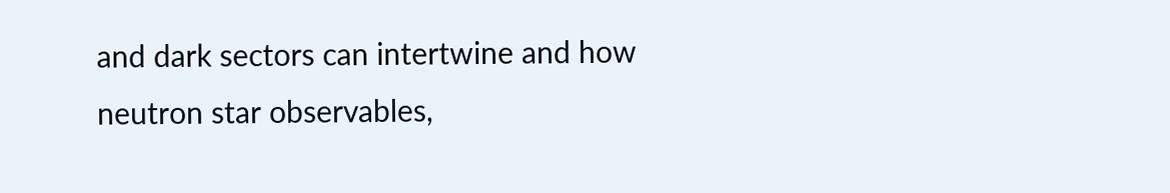and dark sectors can intertwine and how neutron star observables,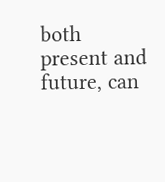both present and future, can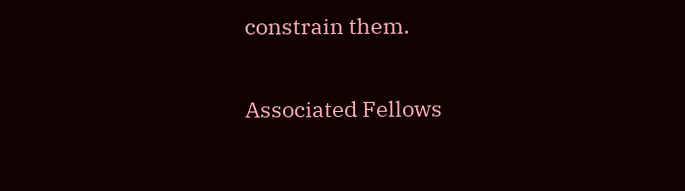constrain them.

Associated Fellows